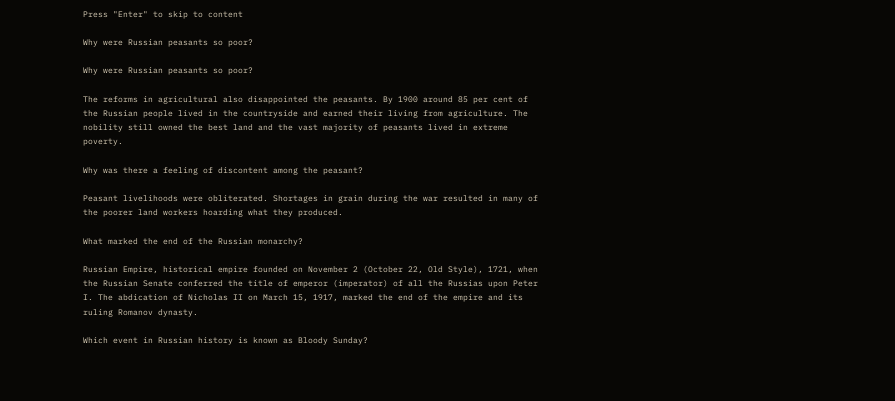Press "Enter" to skip to content

Why were Russian peasants so poor?

Why were Russian peasants so poor?

The reforms in agricultural also disappointed the peasants. By 1900 around 85 per cent of the Russian people lived in the countryside and earned their living from agriculture. The nobility still owned the best land and the vast majority of peasants lived in extreme poverty.

Why was there a feeling of discontent among the peasant?

Peasant livelihoods were obliterated. Shortages in grain during the war resulted in many of the poorer land workers hoarding what they produced.

What marked the end of the Russian monarchy?

Russian Empire, historical empire founded on November 2 (October 22, Old Style), 1721, when the Russian Senate conferred the title of emperor (imperator) of all the Russias upon Peter I. The abdication of Nicholas II on March 15, 1917, marked the end of the empire and its ruling Romanov dynasty.

Which event in Russian history is known as Bloody Sunday?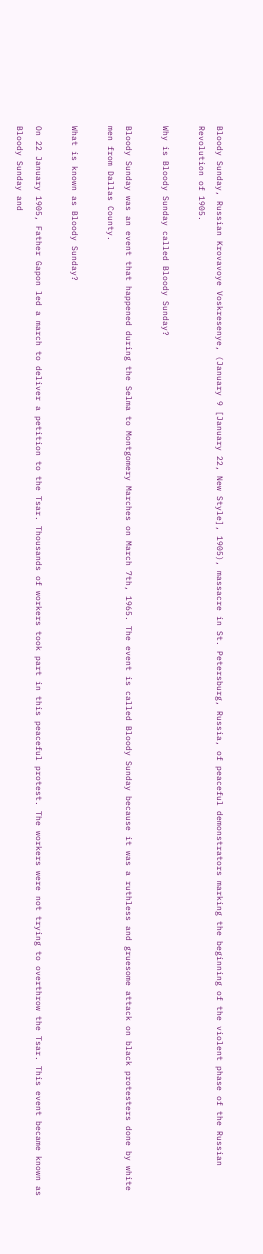Bloody Sunday, Russian Krovavoye Voskresenye, (January 9 [January 22, New Style], 1905), massacre in St. Petersburg, Russia, of peaceful demonstrators marking the beginning of the violent phase of the Russian Revolution of 1905.

Why is Bloody Sunday called Bloody Sunday?

Bloody Sunday was an event that happened during the Selma to Montgomery Marches on March 7th, 1965. The event is called Bloody Sunday because it was a ruthless and gruesome attack on black protesters done by white men from Dallas County.

What is known as Bloody Sunday?

On 22 January 1905, Father Gapon led a march to deliver a petition to the Tsar. Thousands of workers took part in this peaceful protest. The workers were not trying to overthrow the Tsar. This event became known as Bloody Sunday and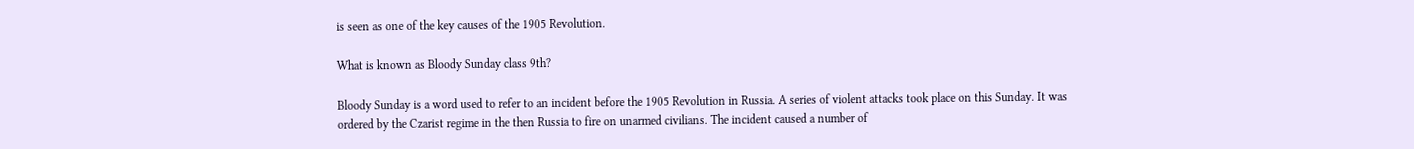is seen as one of the key causes of the 1905 Revolution.

What is known as Bloody Sunday class 9th?

Bloody Sunday is a word used to refer to an incident before the 1905 Revolution in Russia. A series of violent attacks took place on this Sunday. It was ordered by the Czarist regime in the then Russia to fire on unarmed civilians. The incident caused a number of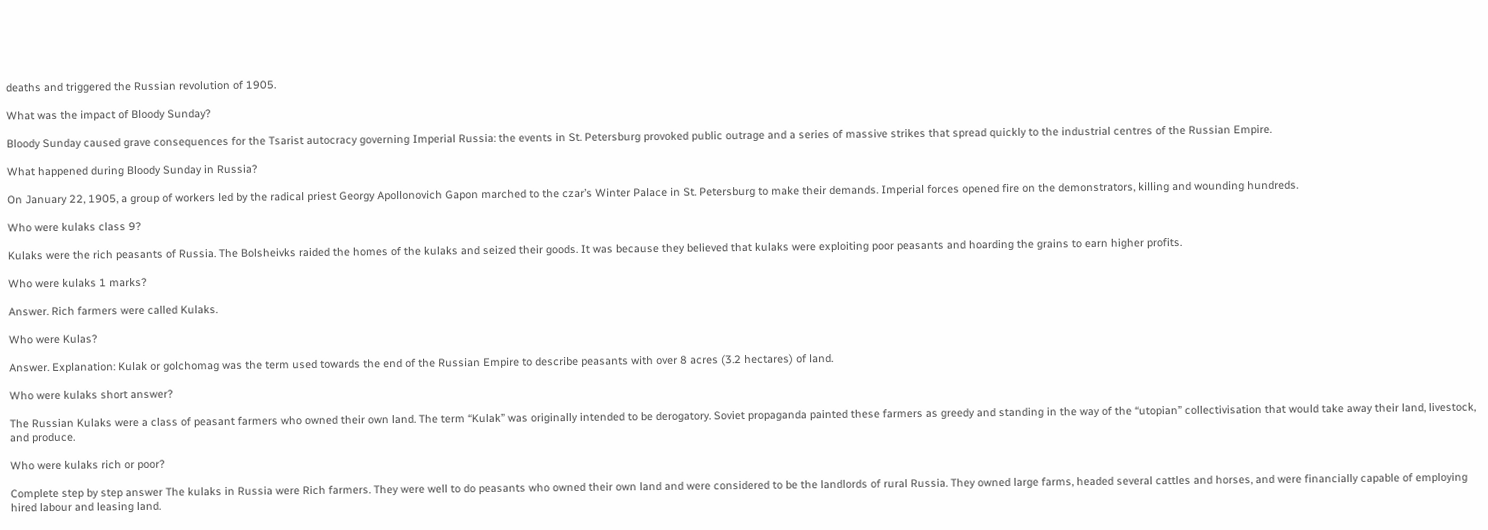deaths and triggered the Russian revolution of 1905.

What was the impact of Bloody Sunday?

Bloody Sunday caused grave consequences for the Tsarist autocracy governing Imperial Russia: the events in St. Petersburg provoked public outrage and a series of massive strikes that spread quickly to the industrial centres of the Russian Empire.

What happened during Bloody Sunday in Russia?

On January 22, 1905, a group of workers led by the radical priest Georgy Apollonovich Gapon marched to the czar’s Winter Palace in St. Petersburg to make their demands. Imperial forces opened fire on the demonstrators, killing and wounding hundreds.

Who were kulaks class 9?

Kulaks were the rich peasants of Russia. The Bolsheivks raided the homes of the kulaks and seized their goods. It was because they believed that kulaks were exploiting poor peasants and hoarding the grains to earn higher profits.

Who were kulaks 1 marks?

Answer. Rich farmers were called Kulaks.

Who were Kulas?

Answer. Explanation: Kulak or golchomag was the term used towards the end of the Russian Empire to describe peasants with over 8 acres (3.2 hectares) of land.

Who were kulaks short answer?

The Russian Kulaks were a class of peasant farmers who owned their own land. The term “Kulak” was originally intended to be derogatory. Soviet propaganda painted these farmers as greedy and standing in the way of the “utopian” collectivisation that would take away their land, livestock, and produce.

Who were kulaks rich or poor?

Complete step by step answer The kulaks in Russia were Rich farmers. They were well to do peasants who owned their own land and were considered to be the landlords of rural Russia. They owned large farms, headed several cattles and horses, and were financially capable of employing hired labour and leasing land.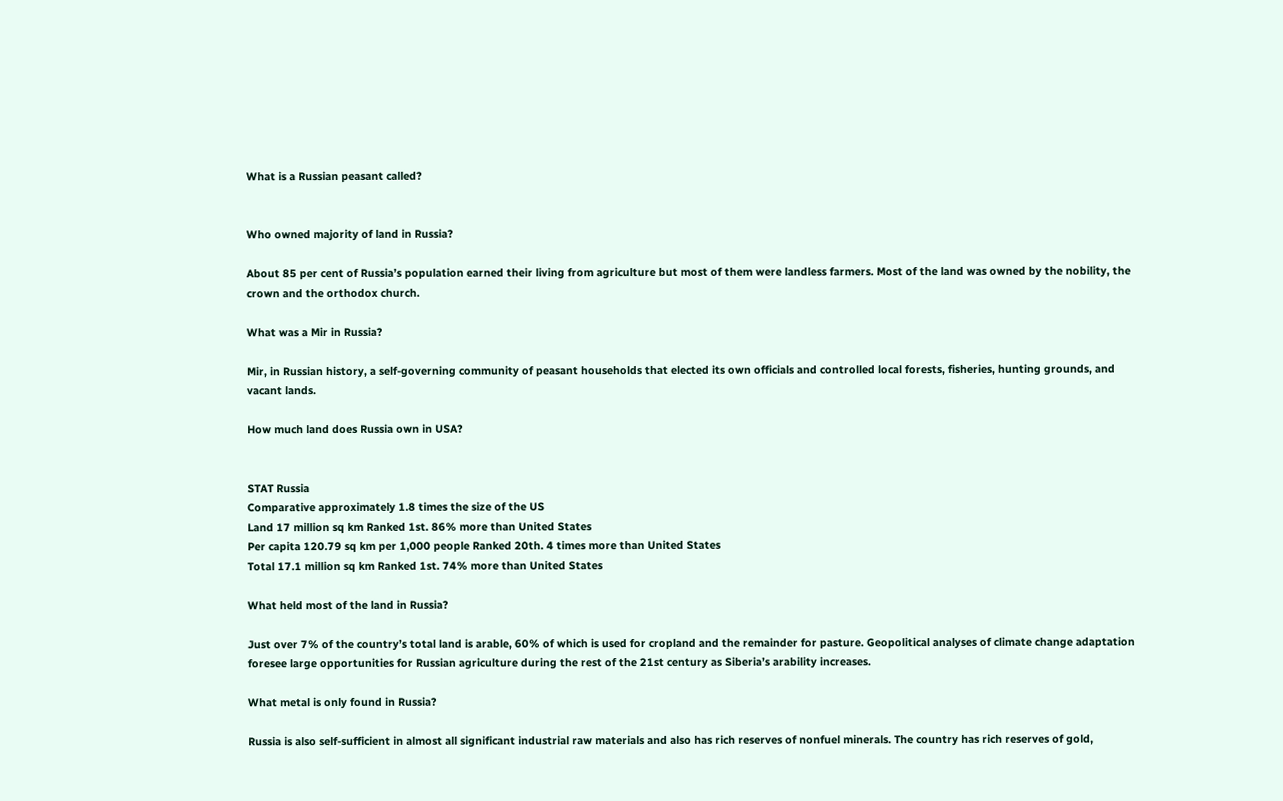What is a Russian peasant called?


Who owned majority of land in Russia?

About 85 per cent of Russia’s population earned their living from agriculture but most of them were landless farmers. Most of the land was owned by the nobility, the crown and the orthodox church.

What was a Mir in Russia?

Mir, in Russian history, a self-governing community of peasant households that elected its own officials and controlled local forests, fisheries, hunting grounds, and vacant lands.

How much land does Russia own in USA?


STAT Russia
Comparative approximately 1.8 times the size of the US
Land 17 million sq km Ranked 1st. 86% more than United States
Per capita 120.79 sq km per 1,000 people Ranked 20th. 4 times more than United States
Total 17.1 million sq km Ranked 1st. 74% more than United States

What held most of the land in Russia?

Just over 7% of the country’s total land is arable, 60% of which is used for cropland and the remainder for pasture. Geopolitical analyses of climate change adaptation foresee large opportunities for Russian agriculture during the rest of the 21st century as Siberia’s arability increases.

What metal is only found in Russia?

Russia is also self-sufficient in almost all significant industrial raw materials and also has rich reserves of nonfuel minerals. The country has rich reserves of gold,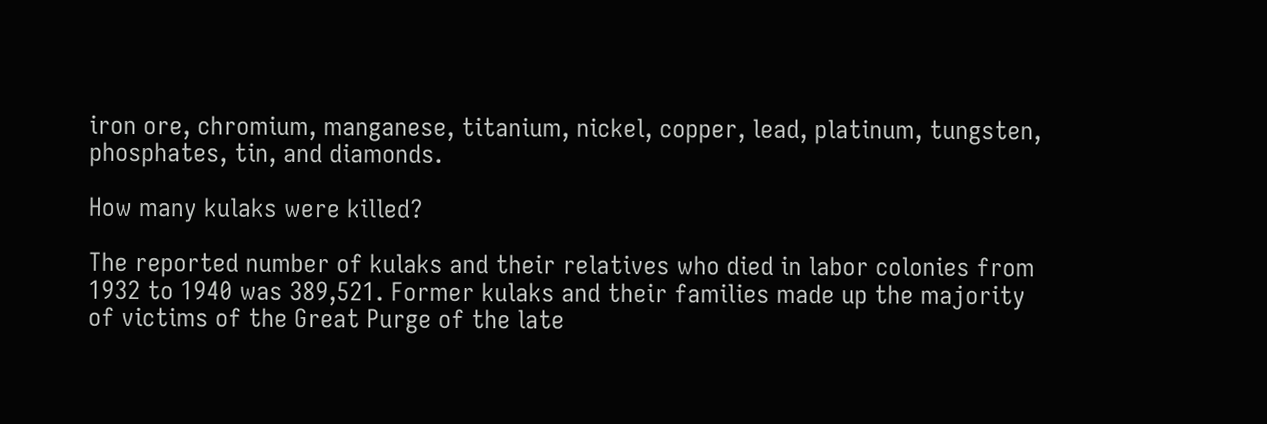iron ore, chromium, manganese, titanium, nickel, copper, lead, platinum, tungsten, phosphates, tin, and diamonds.

How many kulaks were killed?

The reported number of kulaks and their relatives who died in labor colonies from 1932 to 1940 was 389,521. Former kulaks and their families made up the majority of victims of the Great Purge of the late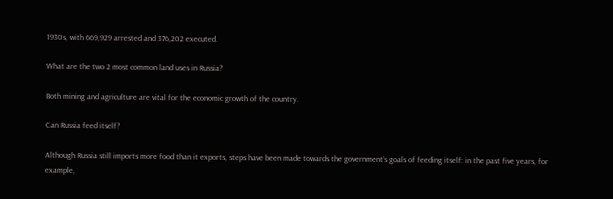1930s, with 669,929 arrested and 376,202 executed.

What are the two 2 most common land uses in Russia?

Both mining and agriculture are vital for the economic growth of the country.

Can Russia feed itself?

Although Russia still imports more food than it exports, steps have been made towards the government’s goals of feeding itself: in the past five years, for example,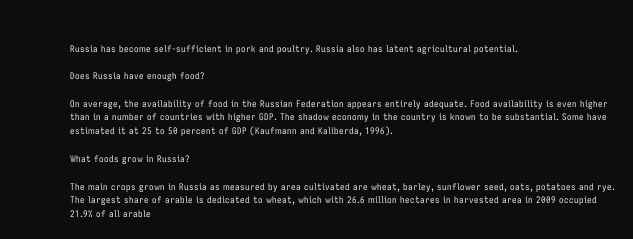Russia has become self-sufficient in pork and poultry. Russia also has latent agricultural potential.

Does Russia have enough food?

On average, the availability of food in the Russian Federation appears entirely adequate. Food availability is even higher than in a number of countries with higher GDP. The shadow economy in the country is known to be substantial. Some have estimated it at 25 to 50 percent of GDP (Kaufmann and Kaliberda, 1996).

What foods grow in Russia?

The main crops grown in Russia as measured by area cultivated are wheat, barley, sunflower seed, oats, potatoes and rye. The largest share of arable is dedicated to wheat, which with 26.6 million hectares in harvested area in 2009 occupied 21.9% of all arable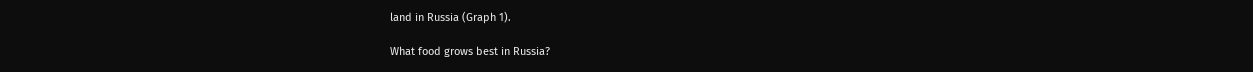land in Russia (Graph 1).

What food grows best in Russia?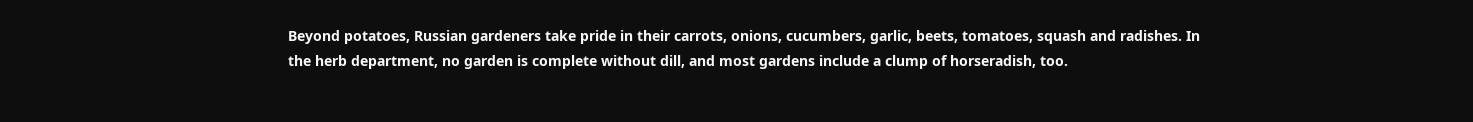Beyond potatoes, Russian gardeners take pride in their carrots, onions, cucumbers, garlic, beets, tomatoes, squash and radishes. In the herb department, no garden is complete without dill, and most gardens include a clump of horseradish, too.